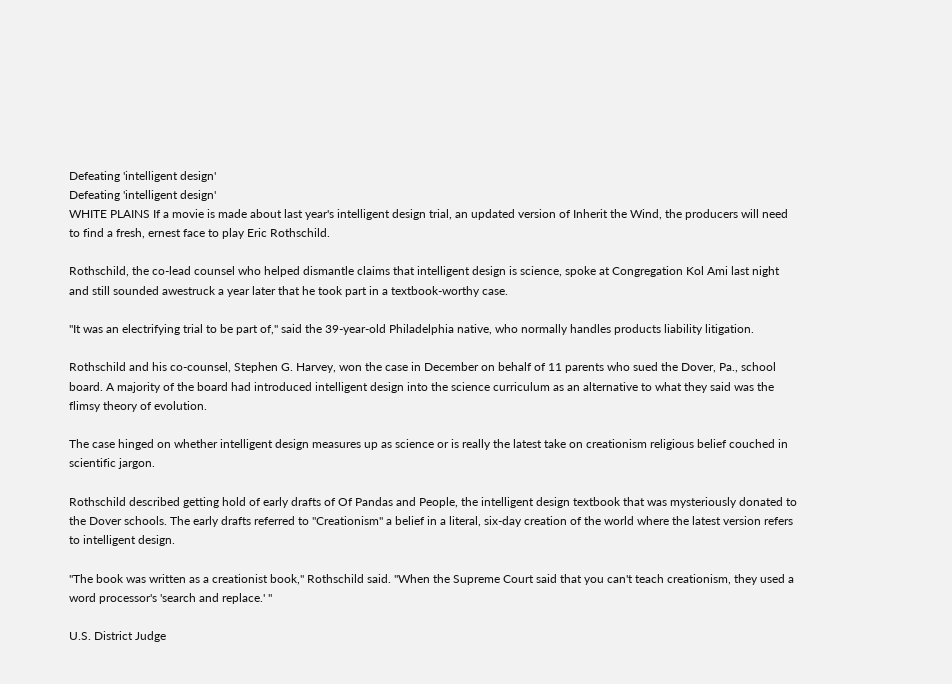Defeating 'intelligent design'
Defeating 'intelligent design'
WHITE PLAINS If a movie is made about last year's intelligent design trial, an updated version of Inherit the Wind, the producers will need to find a fresh, ernest face to play Eric Rothschild.

Rothschild, the co-lead counsel who helped dismantle claims that intelligent design is science, spoke at Congregation Kol Ami last night and still sounded awestruck a year later that he took part in a textbook-worthy case.

"It was an electrifying trial to be part of," said the 39-year-old Philadelphia native, who normally handles products liability litigation.

Rothschild and his co-counsel, Stephen G. Harvey, won the case in December on behalf of 11 parents who sued the Dover, Pa., school board. A majority of the board had introduced intelligent design into the science curriculum as an alternative to what they said was the flimsy theory of evolution.

The case hinged on whether intelligent design measures up as science or is really the latest take on creationism religious belief couched in scientific jargon.

Rothschild described getting hold of early drafts of Of Pandas and People, the intelligent design textbook that was mysteriously donated to the Dover schools. The early drafts referred to "Creationism" a belief in a literal, six-day creation of the world where the latest version refers to intelligent design.

"The book was written as a creationist book," Rothschild said. "When the Supreme Court said that you can't teach creationism, they used a word processor's 'search and replace.' "

U.S. District Judge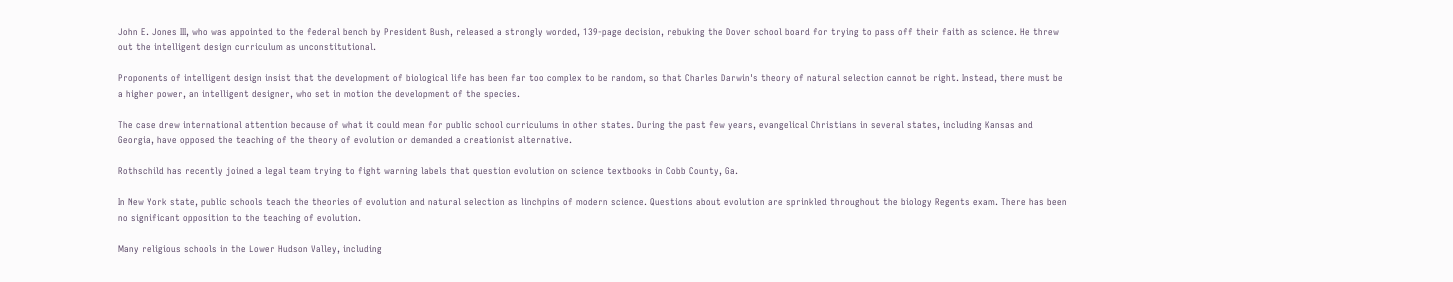John E. Jones III, who was appointed to the federal bench by President Bush, released a strongly worded, 139-page decision, rebuking the Dover school board for trying to pass off their faith as science. He threw out the intelligent design curriculum as unconstitutional.

Proponents of intelligent design insist that the development of biological life has been far too complex to be random, so that Charles Darwin's theory of natural selection cannot be right. Instead, there must be a higher power, an intelligent designer, who set in motion the development of the species.

The case drew international attention because of what it could mean for public school curriculums in other states. During the past few years, evangelical Christians in several states, including Kansas and Georgia, have opposed the teaching of the theory of evolution or demanded a creationist alternative.

Rothschild has recently joined a legal team trying to fight warning labels that question evolution on science textbooks in Cobb County, Ga.

In New York state, public schools teach the theories of evolution and natural selection as linchpins of modern science. Questions about evolution are sprinkled throughout the biology Regents exam. There has been no significant opposition to the teaching of evolution.

Many religious schools in the Lower Hudson Valley, including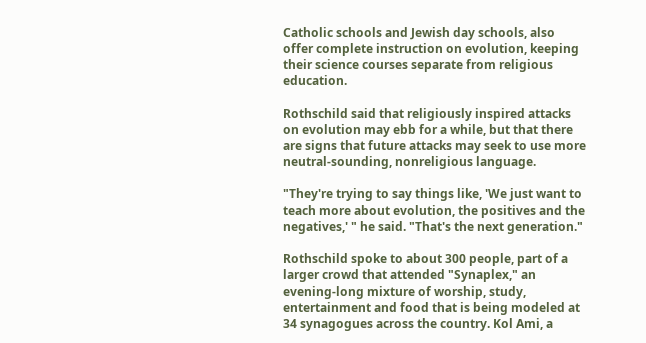Catholic schools and Jewish day schools, also offer complete instruction on evolution, keeping their science courses separate from religious education.

Rothschild said that religiously inspired attacks on evolution may ebb for a while, but that there are signs that future attacks may seek to use more neutral-sounding, nonreligious language.

"They're trying to say things like, 'We just want to teach more about evolution, the positives and the negatives,' " he said. "That's the next generation."

Rothschild spoke to about 300 people, part of a larger crowd that attended "Synaplex," an evening-long mixture of worship, study, entertainment and food that is being modeled at 34 synagogues across the country. Kol Ami, a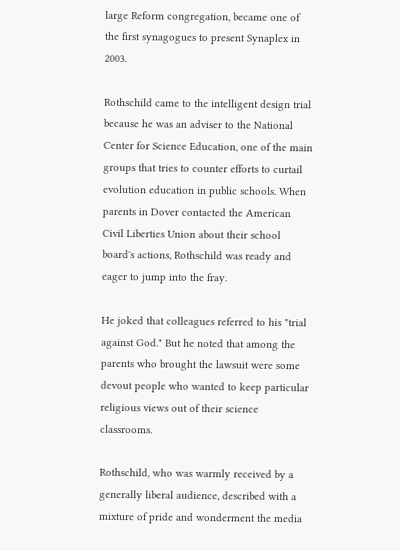large Reform congregation, became one of the first synagogues to present Synaplex in 2003.

Rothschild came to the intelligent design trial because he was an adviser to the National Center for Science Education, one of the main groups that tries to counter efforts to curtail evolution education in public schools. When parents in Dover contacted the American Civil Liberties Union about their school board's actions, Rothschild was ready and eager to jump into the fray.

He joked that colleagues referred to his "trial against God." But he noted that among the parents who brought the lawsuit were some devout people who wanted to keep particular religious views out of their science classrooms.

Rothschild, who was warmly received by a generally liberal audience, described with a mixture of pride and wonderment the media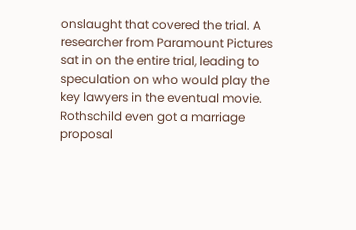onslaught that covered the trial. A researcher from Paramount Pictures sat in on the entire trial, leading to speculation on who would play the key lawyers in the eventual movie. Rothschild even got a marriage proposal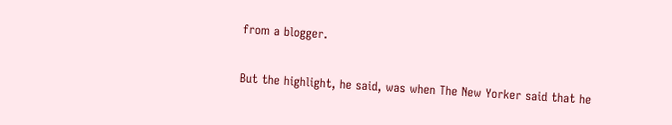from a blogger.

But the highlight, he said, was when The New Yorker said that he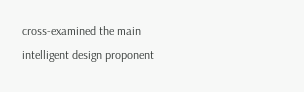cross-examined the main intelligent design proponent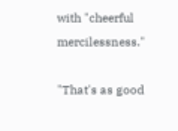with "cheerful mercilessness."

"That's as good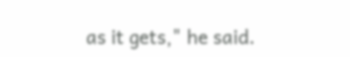as it gets," he said.